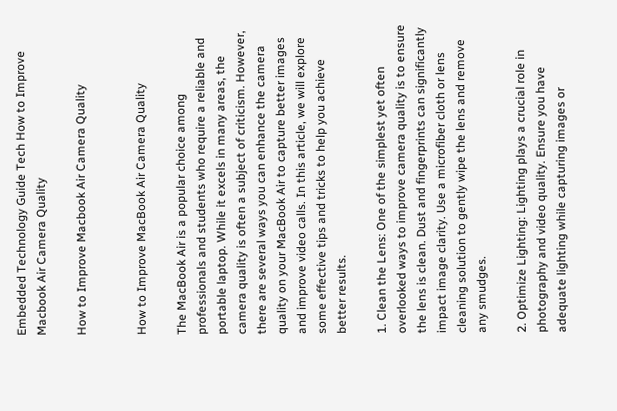Embedded Technology Guide Tech How to Improve Macbook Air Camera Quality

How to Improve Macbook Air Camera Quality


How to Improve MacBook Air Camera Quality

The MacBook Air is a popular choice among professionals and students who require a reliable and portable laptop. While it excels in many areas, the camera quality is often a subject of criticism. However, there are several ways you can enhance the camera quality on your MacBook Air to capture better images and improve video calls. In this article, we will explore some effective tips and tricks to help you achieve better results.

1. Clean the Lens: One of the simplest yet often overlooked ways to improve camera quality is to ensure the lens is clean. Dust and fingerprints can significantly impact image clarity. Use a microfiber cloth or lens cleaning solution to gently wipe the lens and remove any smudges.

2. Optimize Lighting: Lighting plays a crucial role in photography and video quality. Ensure you have adequate lighting while capturing images or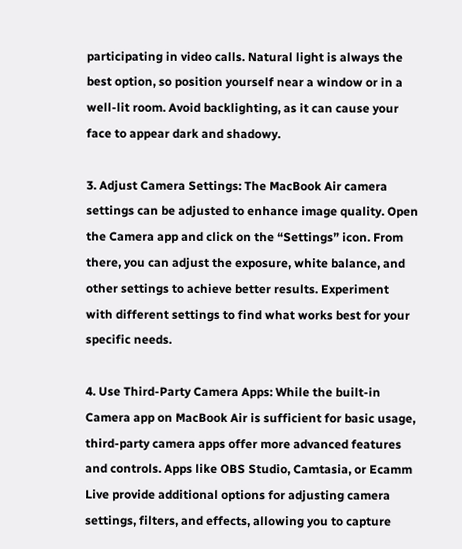participating in video calls. Natural light is always the best option, so position yourself near a window or in a well-lit room. Avoid backlighting, as it can cause your face to appear dark and shadowy.

3. Adjust Camera Settings: The MacBook Air camera settings can be adjusted to enhance image quality. Open the Camera app and click on the “Settings” icon. From there, you can adjust the exposure, white balance, and other settings to achieve better results. Experiment with different settings to find what works best for your specific needs.

4. Use Third-Party Camera Apps: While the built-in Camera app on MacBook Air is sufficient for basic usage, third-party camera apps offer more advanced features and controls. Apps like OBS Studio, Camtasia, or Ecamm Live provide additional options for adjusting camera settings, filters, and effects, allowing you to capture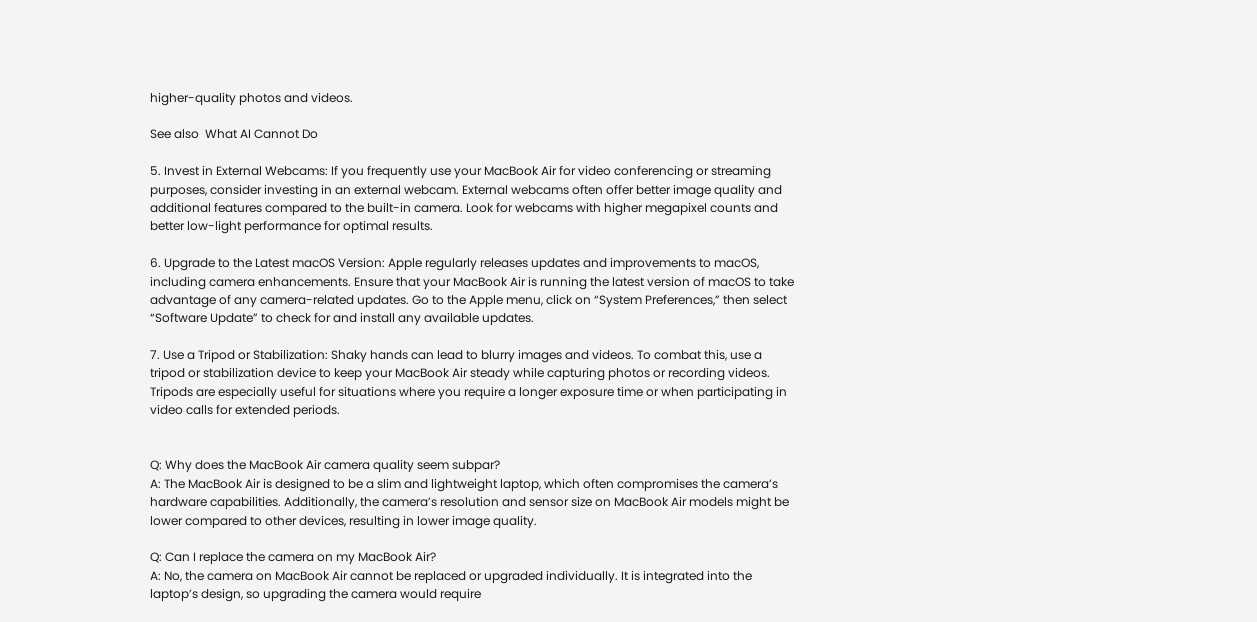higher-quality photos and videos.

See also  What AI Cannot Do

5. Invest in External Webcams: If you frequently use your MacBook Air for video conferencing or streaming purposes, consider investing in an external webcam. External webcams often offer better image quality and additional features compared to the built-in camera. Look for webcams with higher megapixel counts and better low-light performance for optimal results.

6. Upgrade to the Latest macOS Version: Apple regularly releases updates and improvements to macOS, including camera enhancements. Ensure that your MacBook Air is running the latest version of macOS to take advantage of any camera-related updates. Go to the Apple menu, click on “System Preferences,” then select “Software Update” to check for and install any available updates.

7. Use a Tripod or Stabilization: Shaky hands can lead to blurry images and videos. To combat this, use a tripod or stabilization device to keep your MacBook Air steady while capturing photos or recording videos. Tripods are especially useful for situations where you require a longer exposure time or when participating in video calls for extended periods.


Q: Why does the MacBook Air camera quality seem subpar?
A: The MacBook Air is designed to be a slim and lightweight laptop, which often compromises the camera’s hardware capabilities. Additionally, the camera’s resolution and sensor size on MacBook Air models might be lower compared to other devices, resulting in lower image quality.

Q: Can I replace the camera on my MacBook Air?
A: No, the camera on MacBook Air cannot be replaced or upgraded individually. It is integrated into the laptop’s design, so upgrading the camera would require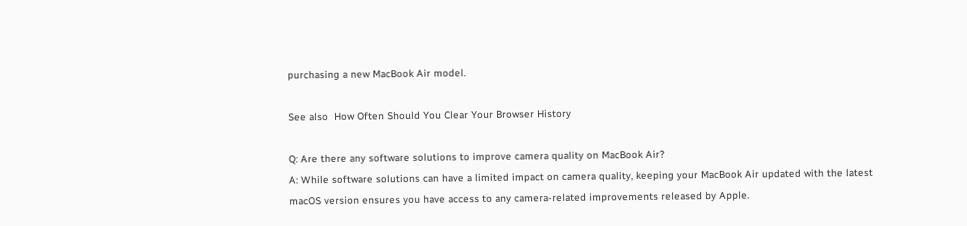purchasing a new MacBook Air model.

See also  How Often Should You Clear Your Browser History

Q: Are there any software solutions to improve camera quality on MacBook Air?
A: While software solutions can have a limited impact on camera quality, keeping your MacBook Air updated with the latest macOS version ensures you have access to any camera-related improvements released by Apple.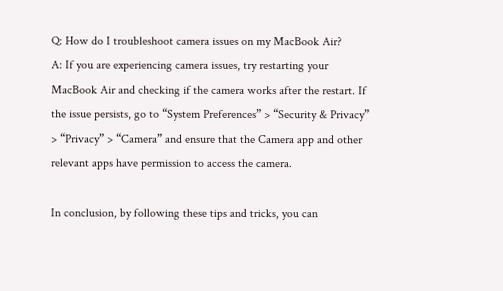Q: How do I troubleshoot camera issues on my MacBook Air?
A: If you are experiencing camera issues, try restarting your MacBook Air and checking if the camera works after the restart. If the issue persists, go to “System Preferences” > “Security & Privacy” > “Privacy” > “Camera” and ensure that the Camera app and other relevant apps have permission to access the camera.

In conclusion, by following these tips and tricks, you can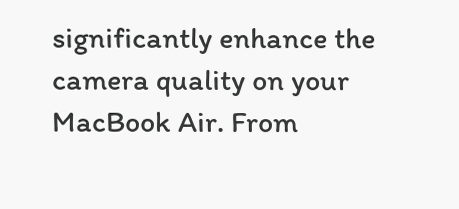significantly enhance the camera quality on your MacBook Air. From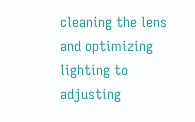cleaning the lens and optimizing lighting to adjusting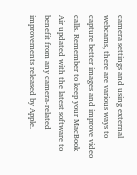camera settings and using external webcams, there are various ways to capture better images and improve video calls. Remember to keep your MacBook Air updated with the latest software to benefit from any camera-related improvements released by Apple.